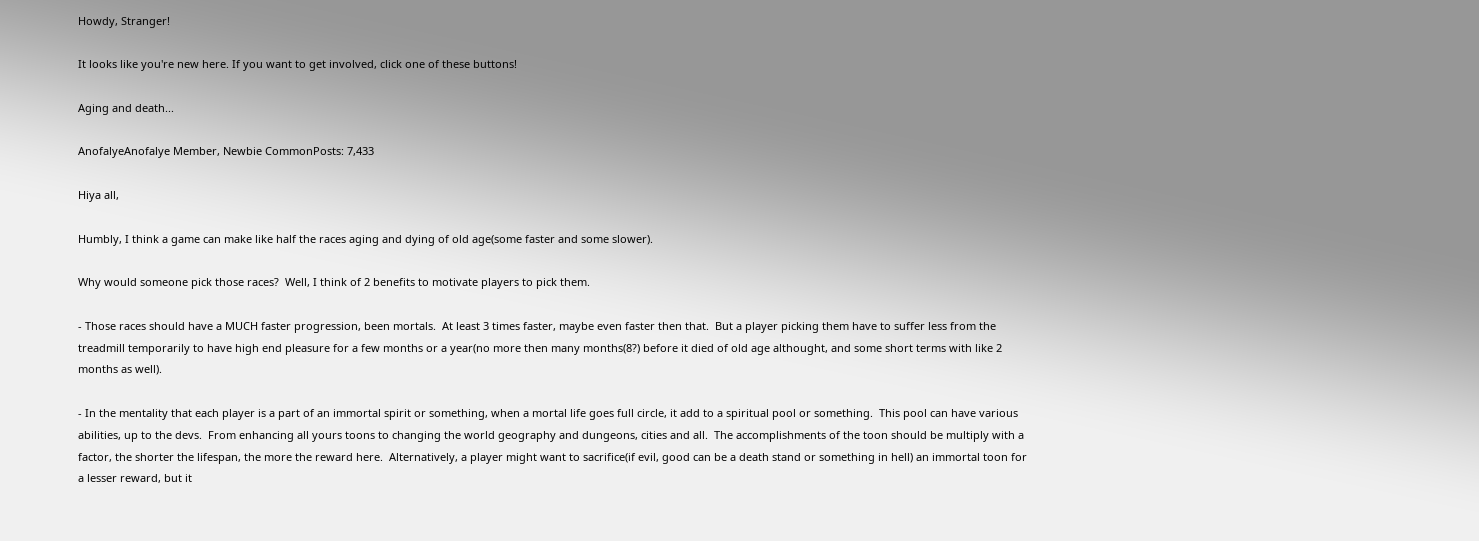Howdy, Stranger!

It looks like you're new here. If you want to get involved, click one of these buttons!

Aging and death...

AnofalyeAnofalye Member, Newbie CommonPosts: 7,433

Hiya all,

Humbly, I think a game can make like half the races aging and dying of old age(some faster and some slower).

Why would someone pick those races?  Well, I think of 2 benefits to motivate players to pick them.

- Those races should have a MUCH faster progression, been mortals.  At least 3 times faster, maybe even faster then that.  But a player picking them have to suffer less from the treadmill temporarily to have high end pleasure for a few months or a year(no more then many months(8?) before it died of old age althought, and some short terms with like 2 months as well).

- In the mentality that each player is a part of an immortal spirit or something, when a mortal life goes full circle, it add to a spiritual pool or something.  This pool can have various abilities, up to the devs.  From enhancing all yours toons to changing the world geography and dungeons, cities and all.  The accomplishments of the toon should be multiply with a factor, the shorter the lifespan, the more the reward here.  Alternatively, a player might want to sacrifice(if evil, good can be a death stand or something in hell) an immortal toon for a lesser reward, but it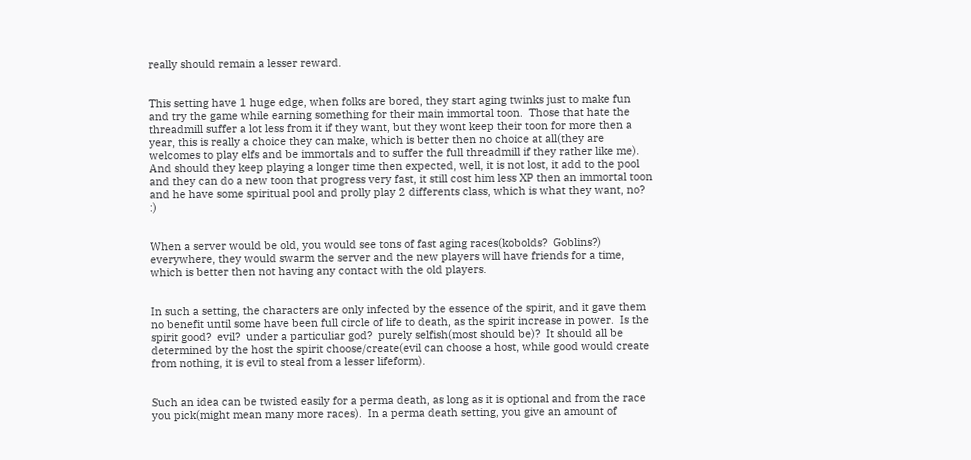really should remain a lesser reward.


This setting have 1 huge edge, when folks are bored, they start aging twinks just to make fun and try the game while earning something for their main immortal toon.  Those that hate the threadmill suffer a lot less from it if they want, but they wont keep their toon for more then a year, this is really a choice they can make, which is better then no choice at all(they are welcomes to play elfs and be immortals and to suffer the full threadmill if they rather like me).  And should they keep playing a longer time then expected, well, it is not lost, it add to the pool and they can do a new toon that progress very fast, it still cost him less XP then an immortal toon and he have some spiritual pool and prolly play 2 differents class, which is what they want, no? :)


When a server would be old, you would see tons of fast aging races(kobolds?  Goblins?) everywhere, they would swarm the server and the new players will have friends for a time, which is better then not having any contact with the old players.


In such a setting, the characters are only infected by the essence of the spirit, and it gave them no benefit until some have been full circle of life to death, as the spirit increase in power.  Is the spirit good?  evil?  under a particuliar god?  purely selfish(most should be)?  It should all be determined by the host the spirit choose/create(evil can choose a host, while good would create from nothing, it is evil to steal from a lesser lifeform).


Such an idea can be twisted easily for a perma death, as long as it is optional and from the race you pick(might mean many more races).  In a perma death setting, you give an amount of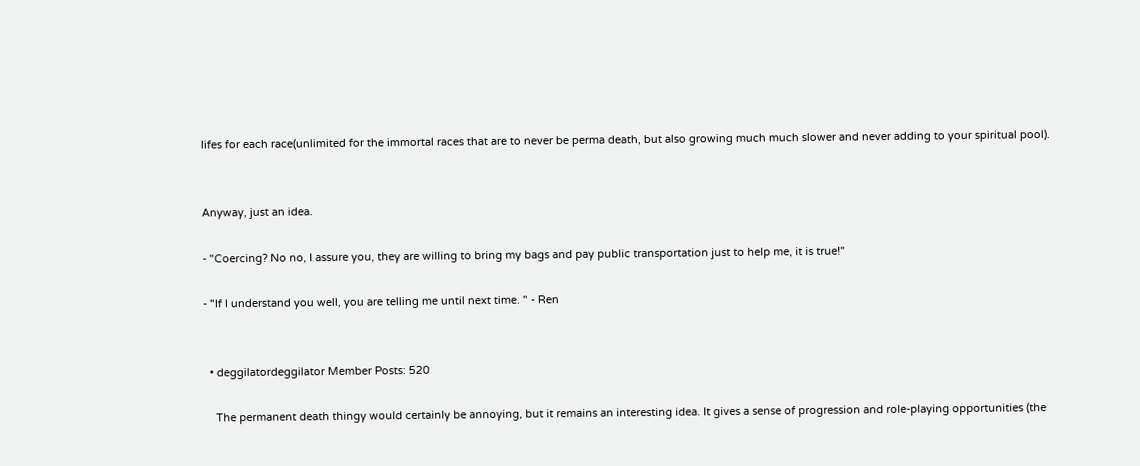lifes for each race(unlimited for the immortal races that are to never be perma death, but also growing much much slower and never adding to your spiritual pool).


Anyway, just an idea.

- "Coercing? No no, I assure you, they are willing to bring my bags and pay public transportation just to help me, it is true!''

- "If I understand you well, you are telling me until next time. " - Ren


  • deggilatordeggilator Member Posts: 520

    The permanent death thingy would certainly be annoying, but it remains an interesting idea. It gives a sense of progression and role-playing opportunities (the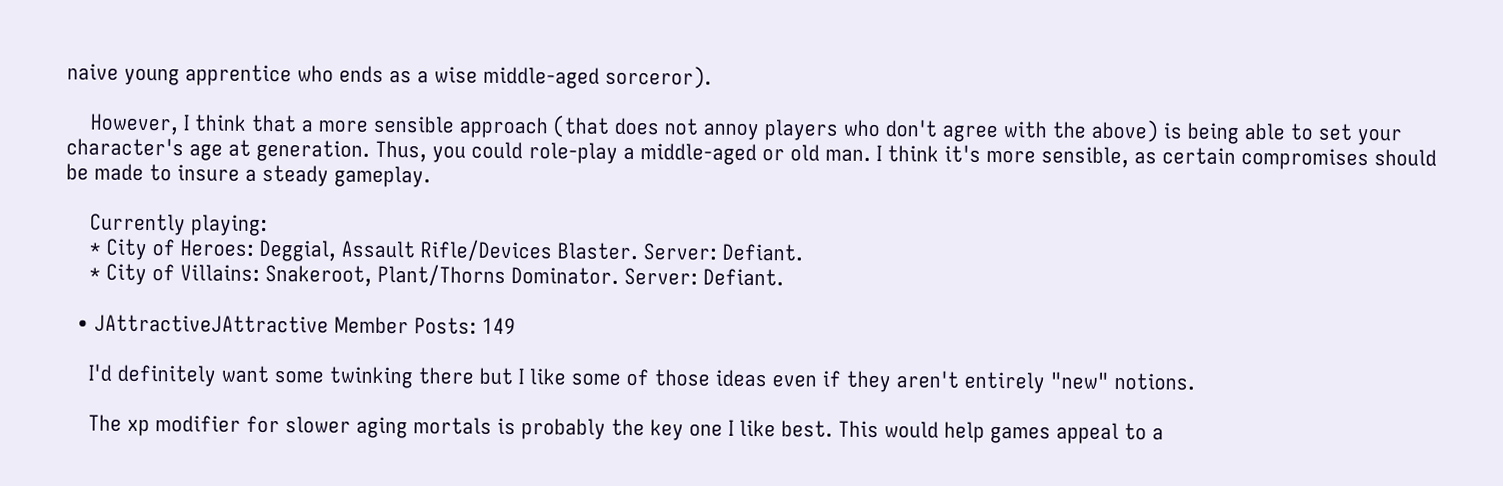naive young apprentice who ends as a wise middle-aged sorceror).

    However, I think that a more sensible approach (that does not annoy players who don't agree with the above) is being able to set your character's age at generation. Thus, you could role-play a middle-aged or old man. I think it's more sensible, as certain compromises should be made to insure a steady gameplay.

    Currently playing:
    * City of Heroes: Deggial, Assault Rifle/Devices Blaster. Server: Defiant.
    * City of Villains: Snakeroot, Plant/Thorns Dominator. Server: Defiant.

  • JAttractiveJAttractive Member Posts: 149

    I'd definitely want some twinking there but I like some of those ideas even if they aren't entirely "new" notions.

    The xp modifier for slower aging mortals is probably the key one I like best. This would help games appeal to a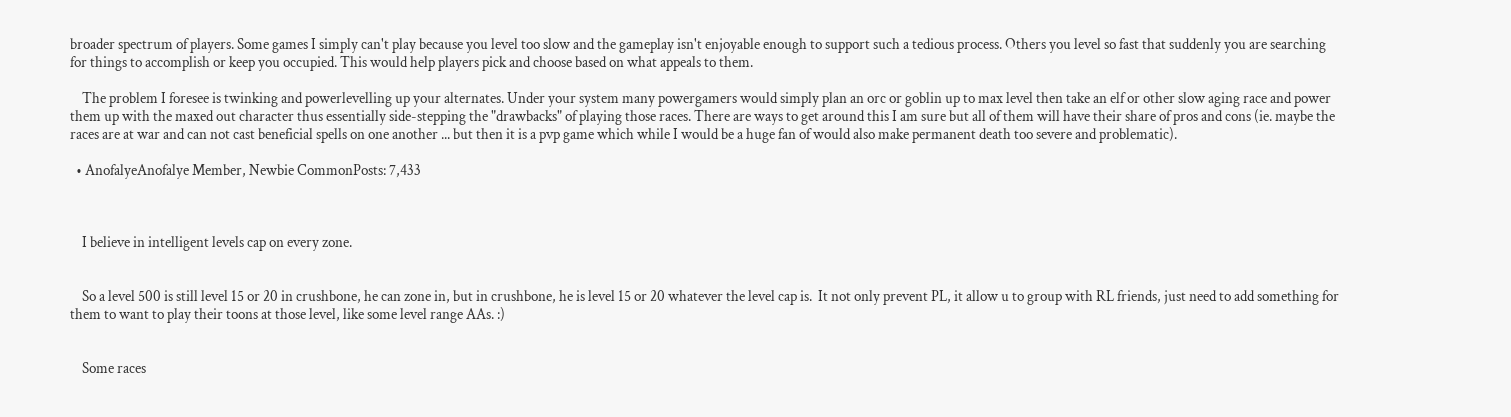broader spectrum of players. Some games I simply can't play because you level too slow and the gameplay isn't enjoyable enough to support such a tedious process. Others you level so fast that suddenly you are searching for things to accomplish or keep you occupied. This would help players pick and choose based on what appeals to them.

    The problem I foresee is twinking and powerlevelling up your alternates. Under your system many powergamers would simply plan an orc or goblin up to max level then take an elf or other slow aging race and power them up with the maxed out character thus essentially side-stepping the "drawbacks" of playing those races. There are ways to get around this I am sure but all of them will have their share of pros and cons (ie. maybe the races are at war and can not cast beneficial spells on one another ... but then it is a pvp game which while I would be a huge fan of would also make permanent death too severe and problematic).

  • AnofalyeAnofalye Member, Newbie CommonPosts: 7,433



    I believe in intelligent levels cap on every zone.


    So a level 500 is still level 15 or 20 in crushbone, he can zone in, but in crushbone, he is level 15 or 20 whatever the level cap is.  It not only prevent PL, it allow u to group with RL friends, just need to add something for them to want to play their toons at those level, like some level range AAs. :)


    Some races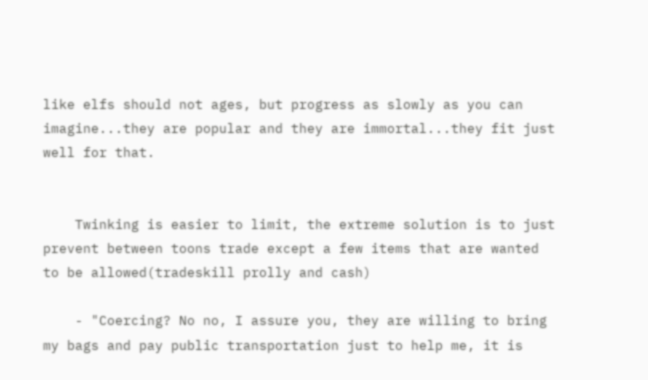like elfs should not ages, but progress as slowly as you can imagine...they are popular and they are immortal...they fit just well for that.


    Twinking is easier to limit, the extreme solution is to just prevent between toons trade except a few items that are wanted to be allowed(tradeskill prolly and cash)

    - "Coercing? No no, I assure you, they are willing to bring my bags and pay public transportation just to help me, it is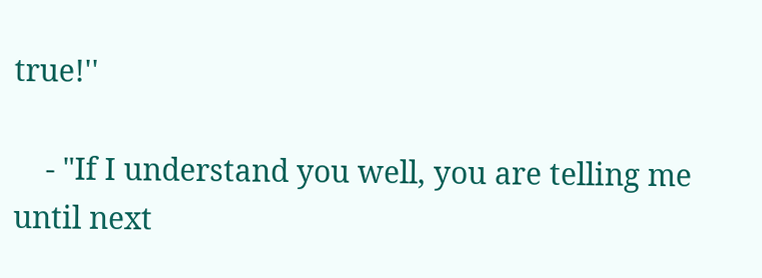true!''

    - "If I understand you well, you are telling me until next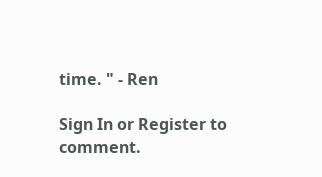time. " - Ren

Sign In or Register to comment.